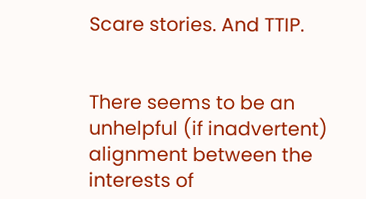Scare stories. And TTIP.


There seems to be an unhelpful (if inadvertent) alignment between the interests of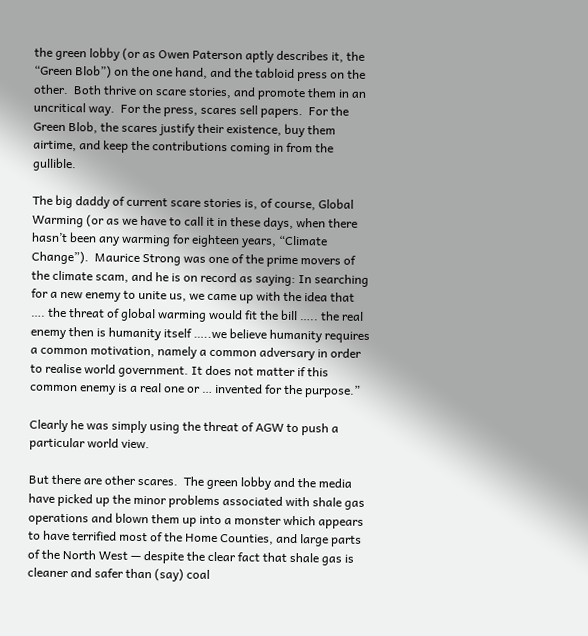the green lobby (or as Owen Paterson aptly describes it, the “Green Blob”) on the one hand, and the tabloid press on the other.  Both thrive on scare stories, and promote them in an uncritical way.  For the press, scares sell papers.  For the Green Blob, the scares justify their existence, buy them airtime, and keep the contributions coming in from the gullible.

The big daddy of current scare stories is, of course, Global Warming (or as we have to call it in these days, when there hasn’t been any warming for eighteen years, “Climate Change”).  Maurice Strong was one of the prime movers of the climate scam, and he is on record as saying: In searching for a new enemy to unite us, we came up with the idea that …. the threat of global warming would fit the bill ….. the real enemy then is humanity itself …..we believe humanity requires a common motivation, namely a common adversary in order to realise world government. It does not matter if this common enemy is a real one or … invented for the purpose.”

Clearly he was simply using the threat of AGW to push a particular world view.

But there are other scares.  The green lobby and the media have picked up the minor problems associated with shale gas operations and blown them up into a monster which appears to have terrified most of the Home Counties, and large parts of the North West — despite the clear fact that shale gas is cleaner and safer than (say) coal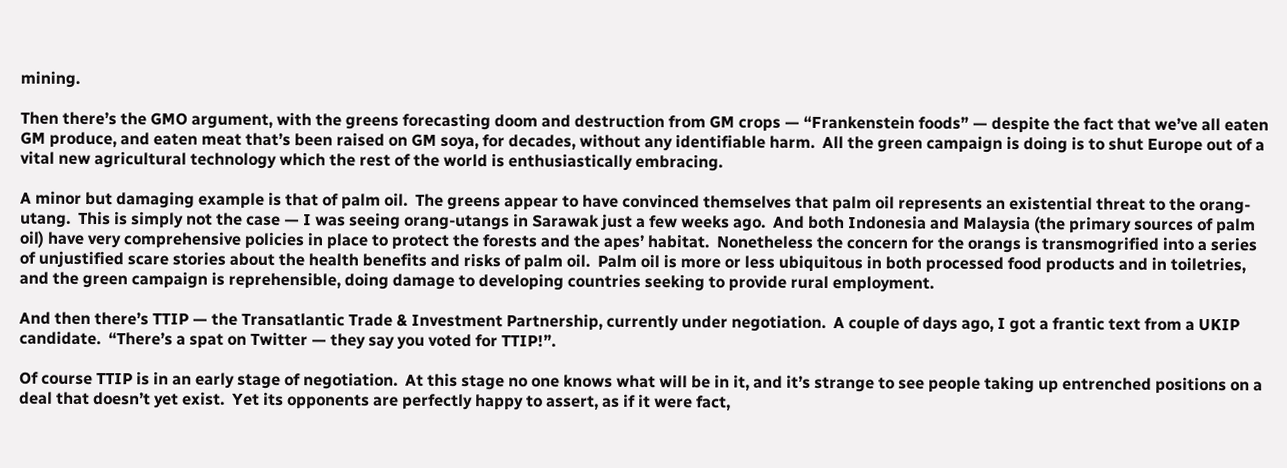mining.

Then there’s the GMO argument, with the greens forecasting doom and destruction from GM crops — “Frankenstein foods” — despite the fact that we’ve all eaten GM produce, and eaten meat that’s been raised on GM soya, for decades, without any identifiable harm.  All the green campaign is doing is to shut Europe out of a vital new agricultural technology which the rest of the world is enthusiastically embracing.

A minor but damaging example is that of palm oil.  The greens appear to have convinced themselves that palm oil represents an existential threat to the orang-utang.  This is simply not the case — I was seeing orang-utangs in Sarawak just a few weeks ago.  And both Indonesia and Malaysia (the primary sources of palm oil) have very comprehensive policies in place to protect the forests and the apes’ habitat.  Nonetheless the concern for the orangs is transmogrified into a series of unjustified scare stories about the health benefits and risks of palm oil.  Palm oil is more or less ubiquitous in both processed food products and in toiletries, and the green campaign is reprehensible, doing damage to developing countries seeking to provide rural employment.

And then there’s TTIP — the Transatlantic Trade & Investment Partnership, currently under negotiation.  A couple of days ago, I got a frantic text from a UKIP candidate.  “There’s a spat on Twitter — they say you voted for TTIP!”.

Of course TTIP is in an early stage of negotiation.  At this stage no one knows what will be in it, and it’s strange to see people taking up entrenched positions on a deal that doesn’t yet exist.  Yet its opponents are perfectly happy to assert, as if it were fact,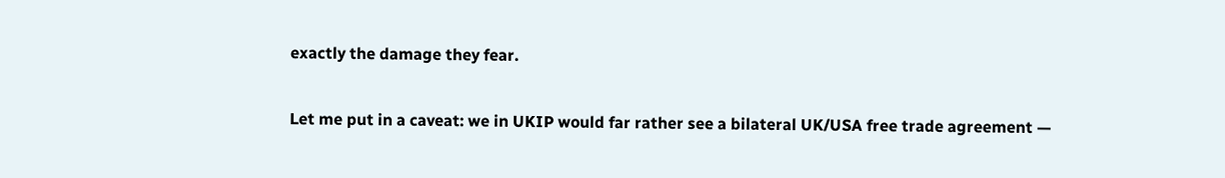exactly the damage they fear.

Let me put in a caveat: we in UKIP would far rather see a bilateral UK/USA free trade agreement —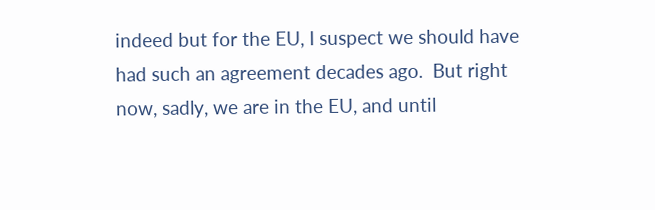indeed but for the EU, I suspect we should have had such an agreement decades ago.  But right now, sadly, we are in the EU, and until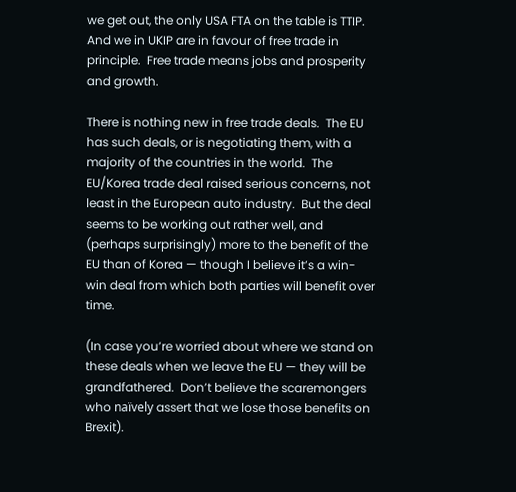we get out, the only USA FTA on the table is TTIP.  And we in UKIP are in favour of free trade in principle.  Free trade means jobs and prosperity and growth.

There is nothing new in free trade deals.  The EU has such deals, or is negotiating them, with a majority of the countries in the world.  The EU/Korea trade deal raised serious concerns, not least in the European auto industry.  But the deal seems to be working out rather well, and (perhaps surprisingly) more to the benefit of the EU than of Korea — though I believe it’s a win-win deal from which both parties will benefit over time.

(In case you’re worried about where we stand on these deals when we leave the EU — they will be grandfathered.  Don’t believe the scaremongers who naïvely assert that we lose those benefits on Brexit).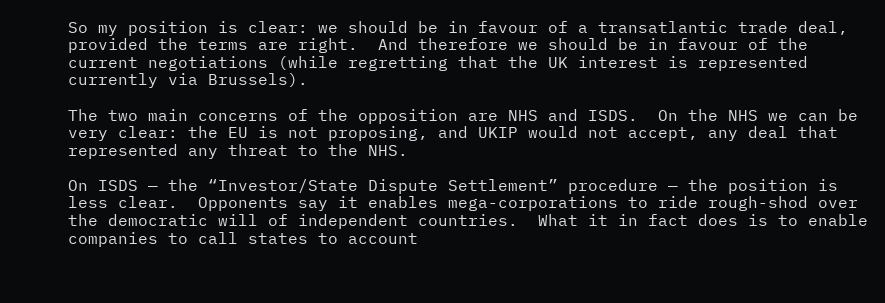So my position is clear: we should be in favour of a transatlantic trade deal, provided the terms are right.  And therefore we should be in favour of the current negotiations (while regretting that the UK interest is represented currently via Brussels).

The two main concerns of the opposition are NHS and ISDS.  On the NHS we can be very clear: the EU is not proposing, and UKIP would not accept, any deal that represented any threat to the NHS.

On ISDS — the “Investor/State Dispute Settlement” procedure — the position is less clear.  Opponents say it enables mega-corporations to ride rough-shod over the democratic will of independent countries.  What it in fact does is to enable companies to call states to account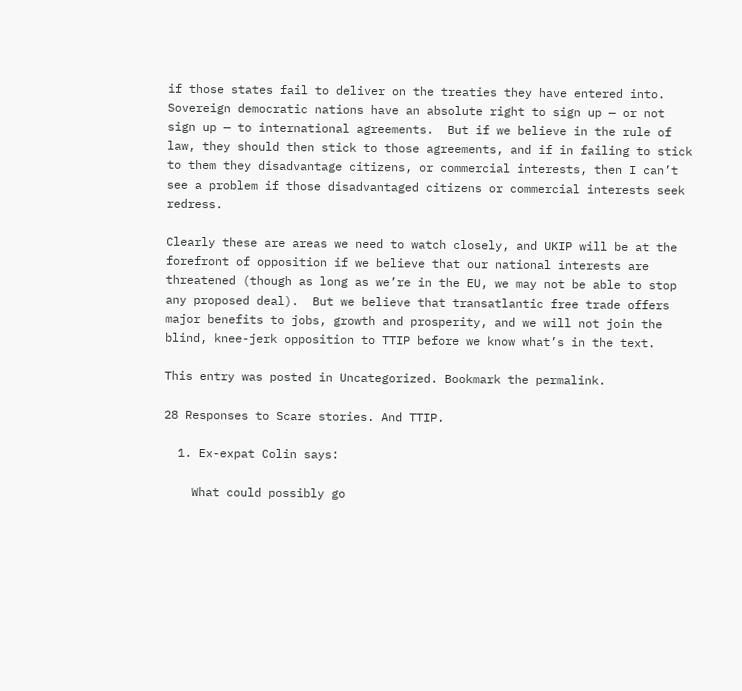if those states fail to deliver on the treaties they have entered into.  Sovereign democratic nations have an absolute right to sign up — or not sign up — to international agreements.  But if we believe in the rule of law, they should then stick to those agreements, and if in failing to stick to them they disadvantage citizens, or commercial interests, then I can’t see a problem if those disadvantaged citizens or commercial interests seek redress.

Clearly these are areas we need to watch closely, and UKIP will be at the forefront of opposition if we believe that our national interests are threatened (though as long as we’re in the EU, we may not be able to stop any proposed deal).  But we believe that transatlantic free trade offers major benefits to jobs, growth and prosperity, and we will not join the blind, knee-jerk opposition to TTIP before we know what’s in the text.

This entry was posted in Uncategorized. Bookmark the permalink.

28 Responses to Scare stories. And TTIP.

  1. Ex-expat Colin says:

    What could possibly go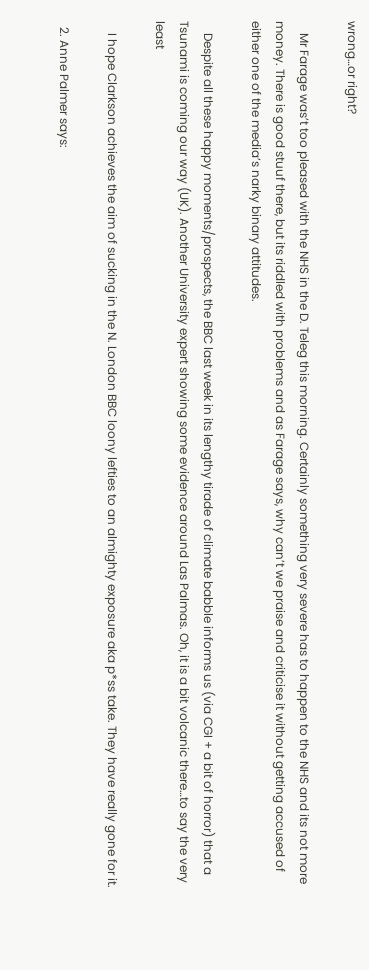wrong…or right?

    Mr Farage was’t too pleased with the NHS in the D. Teleg this morning. Certainly something very severe has to happen to the NHS and its not more money. There is good stuuf there, but its riddled with problems and as Farage says, why can’t we praise and criticise it without getting accused of either one of the media’s narky binary attitudes.

    Despite all these happy moments/prospects, the BBC last week in its lengthy tirade of climate babble informs us (via CGI + a bit of horror) that a Tsunami is coming our way (UK). Another University expert showing some evidence around Las Palmas. Oh, it is a bit volcanic there…to say the very least

    I hope Clarkson achieves the aim of sucking in the N. London BBC loony lefties to an almighty exposure aka p*ss take. They have really gone for it.

  2. Anne Palmer says: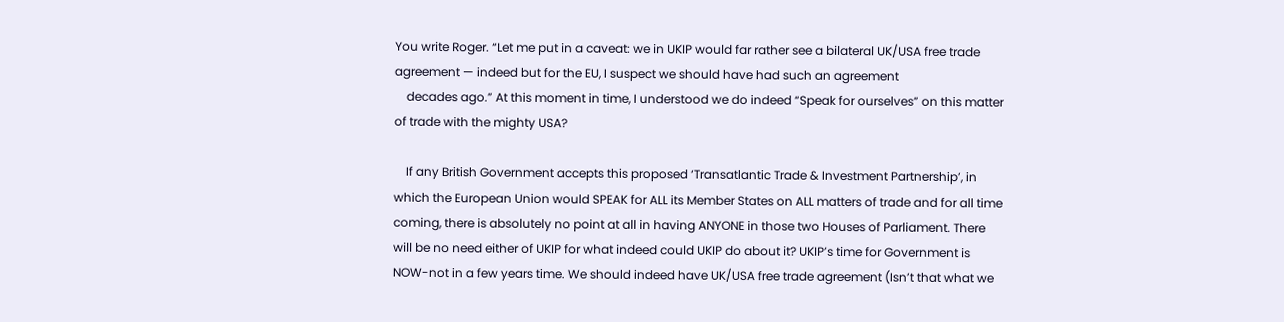You write Roger. “Let me put in a caveat: we in UKIP would far rather see a bilateral UK/USA free trade agreement — indeed but for the EU, I suspect we should have had such an agreement
    decades ago.” At this moment in time, I understood we do indeed “Speak for ourselves” on this matter of trade with the mighty USA?

    If any British Government accepts this proposed ‘Transatlantic Trade & Investment Partnership’, in which the European Union would SPEAK for ALL its Member States on ALL matters of trade and for all time coming, there is absolutely no point at all in having ANYONE in those two Houses of Parliament. There will be no need either of UKIP for what indeed could UKIP do about it? UKIP’s time for Government is NOW-not in a few years time. We should indeed have UK/USA free trade agreement (Isn’t that what we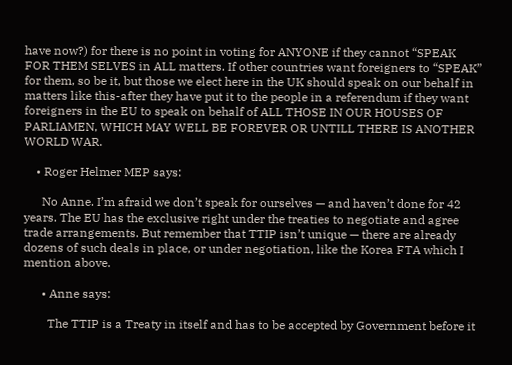have now?) for there is no point in voting for ANYONE if they cannot “SPEAK FOR THEM SELVES in ALL matters. If other countries want foreigners to “SPEAK” for them, so be it, but those we elect here in the UK should speak on our behalf in matters like this-after they have put it to the people in a referendum if they want foreigners in the EU to speak on behalf of ALL THOSE IN OUR HOUSES OF PARLIAMEN, WHICH MAY WELL BE FOREVER OR UNTILL THERE IS ANOTHER WORLD WAR.

    • Roger Helmer MEP says:

      No Anne. I’m afraid we don’t speak for ourselves — and haven’t done for 42 years. The EU has the exclusive right under the treaties to negotiate and agree trade arrangements. But remember that TTIP isn’t unique — there are already dozens of such deals in place, or under negotiation, like the Korea FTA which I mention above.

      • Anne says:

        The TTIP is a Treaty in itself and has to be accepted by Government before it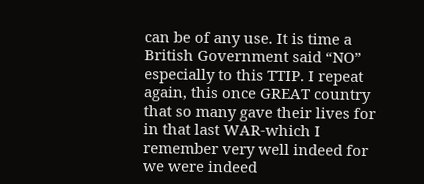can be of any use. It is time a British Government said “NO” especially to this TTIP. I repeat again, this once GREAT country that so many gave their lives for in that last WAR-which I remember very well indeed for we were indeed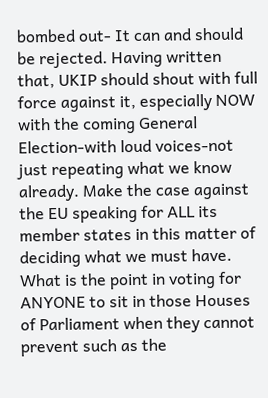bombed out- It can and should be rejected. Having written that, UKIP should shout with full force against it, especially NOW with the coming General Election-with loud voices-not just repeating what we know already. Make the case against the EU speaking for ALL its member states in this matter of deciding what we must have. What is the point in voting for ANYONE to sit in those Houses of Parliament when they cannot prevent such as the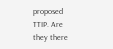proposed TTIP. Are they there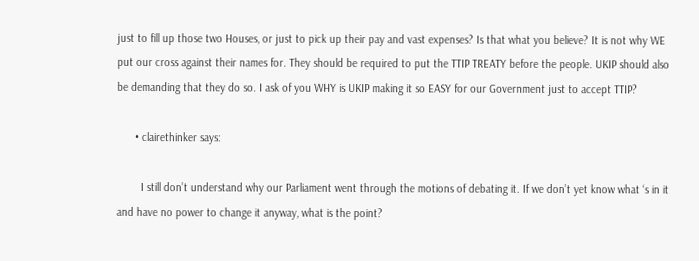just to fill up those two Houses, or just to pick up their pay and vast expenses? Is that what you believe? It is not why WE put our cross against their names for. They should be required to put the TTIP TREATY before the people. UKIP should also be demanding that they do so. I ask of you WHY is UKIP making it so EASY for our Government just to accept TTIP?

      • clairethinker says:

        I still don’t understand why our Parliament went through the motions of debating it. If we don’t yet know what ‘s in it and have no power to change it anyway, what is the point?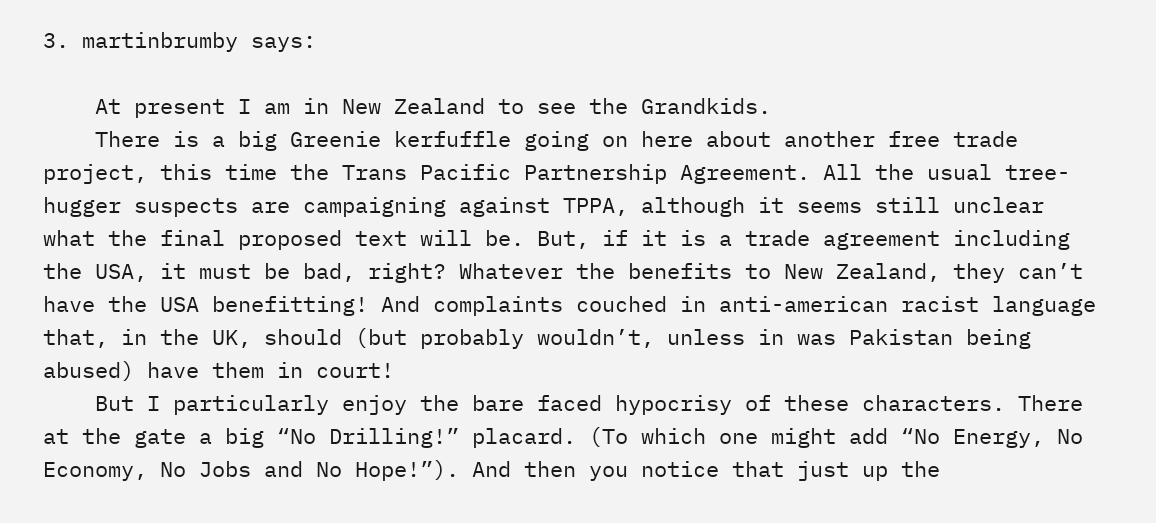3. martinbrumby says:

    At present I am in New Zealand to see the Grandkids.
    There is a big Greenie kerfuffle going on here about another free trade project, this time the Trans Pacific Partnership Agreement. All the usual tree-hugger suspects are campaigning against TPPA, although it seems still unclear what the final proposed text will be. But, if it is a trade agreement including the USA, it must be bad, right? Whatever the benefits to New Zealand, they can’t have the USA benefitting! And complaints couched in anti-american racist language that, in the UK, should (but probably wouldn’t, unless in was Pakistan being abused) have them in court!
    But I particularly enjoy the bare faced hypocrisy of these characters. There at the gate a big “No Drilling!” placard. (To which one might add “No Energy, No Economy, No Jobs and No Hope!”). And then you notice that just up the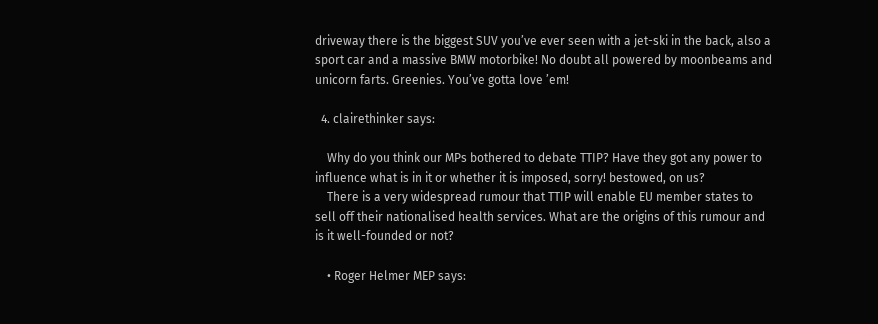driveway there is the biggest SUV you’ve ever seen with a jet-ski in the back, also a sport car and a massive BMW motorbike! No doubt all powered by moonbeams and unicorn farts. Greenies. You’ve gotta love ’em!

  4. clairethinker says:

    Why do you think our MPs bothered to debate TTIP? Have they got any power to influence what is in it or whether it is imposed, sorry! bestowed, on us?
    There is a very widespread rumour that TTIP will enable EU member states to sell off their nationalised health services. What are the origins of this rumour and is it well-founded or not?

    • Roger Helmer MEP says: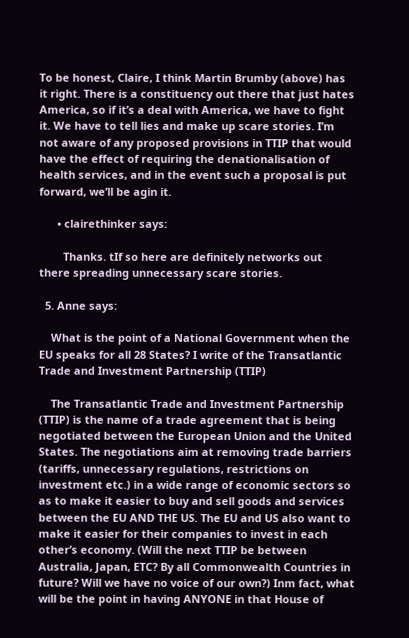To be honest, Claire, I think Martin Brumby (above) has it right. There is a constituency out there that just hates America, so if it’s a deal with America, we have to fight it. We have to tell lies and make up scare stories. I’m not aware of any proposed provisions in TTIP that would have the effect of requiring the denationalisation of health services, and in the event such a proposal is put forward, we’ll be agin it.

      • clairethinker says:

        Thanks. tIf so here are definitely networks out there spreading unnecessary scare stories.

  5. Anne says:

    What is the point of a National Government when the EU speaks for all 28 States? I write of the Transatlantic Trade and Investment Partnership (TTIP)

    The Transatlantic Trade and Investment Partnership (TTIP) is the name of a trade agreement that is being negotiated between the European Union and the United States. The negotiations aim at removing trade barriers (tariffs, unnecessary regulations, restrictions on investment etc.) in a wide range of economic sectors so as to make it easier to buy and sell goods and services between the EU AND THE US. The EU and US also want to make it easier for their companies to invest in each other’s economy. (Will the next TTIP be between Australia, Japan, ETC? By all Commonwealth Countries in future? Will we have no voice of our own?) Inm fact, what will be the point in having ANYONE in that House of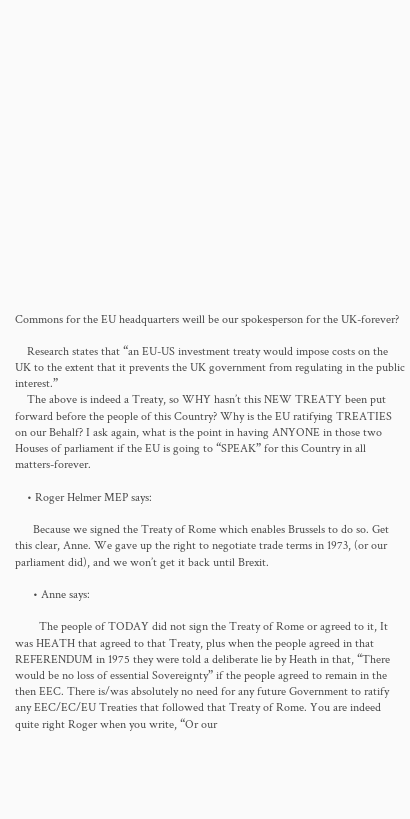Commons for the EU headquarters weill be our spokesperson for the UK-forever?

    Research states that “an EU-US investment treaty would impose costs on the UK to the extent that it prevents the UK government from regulating in the public interest.”
    The above is indeed a Treaty, so WHY hasn’t this NEW TREATY been put forward before the people of this Country? Why is the EU ratifying TREATIES on our Behalf? I ask again, what is the point in having ANYONE in those two Houses of parliament if the EU is going to “SPEAK” for this Country in all matters-forever.

    • Roger Helmer MEP says:

      Because we signed the Treaty of Rome which enables Brussels to do so. Get this clear, Anne. We gave up the right to negotiate trade terms in 1973, (or our parliament did), and we won’t get it back until Brexit.

      • Anne says:

        The people of TODAY did not sign the Treaty of Rome or agreed to it, It was HEATH that agreed to that Treaty, plus when the people agreed in that REFERENDUM in 1975 they were told a deliberate lie by Heath in that, “There would be no loss of essential Sovereignty” if the people agreed to remain in the then EEC. There is/was absolutely no need for any future Government to ratify any EEC/EC/EU Treaties that followed that Treaty of Rome. You are indeed quite right Roger when you write, “Or our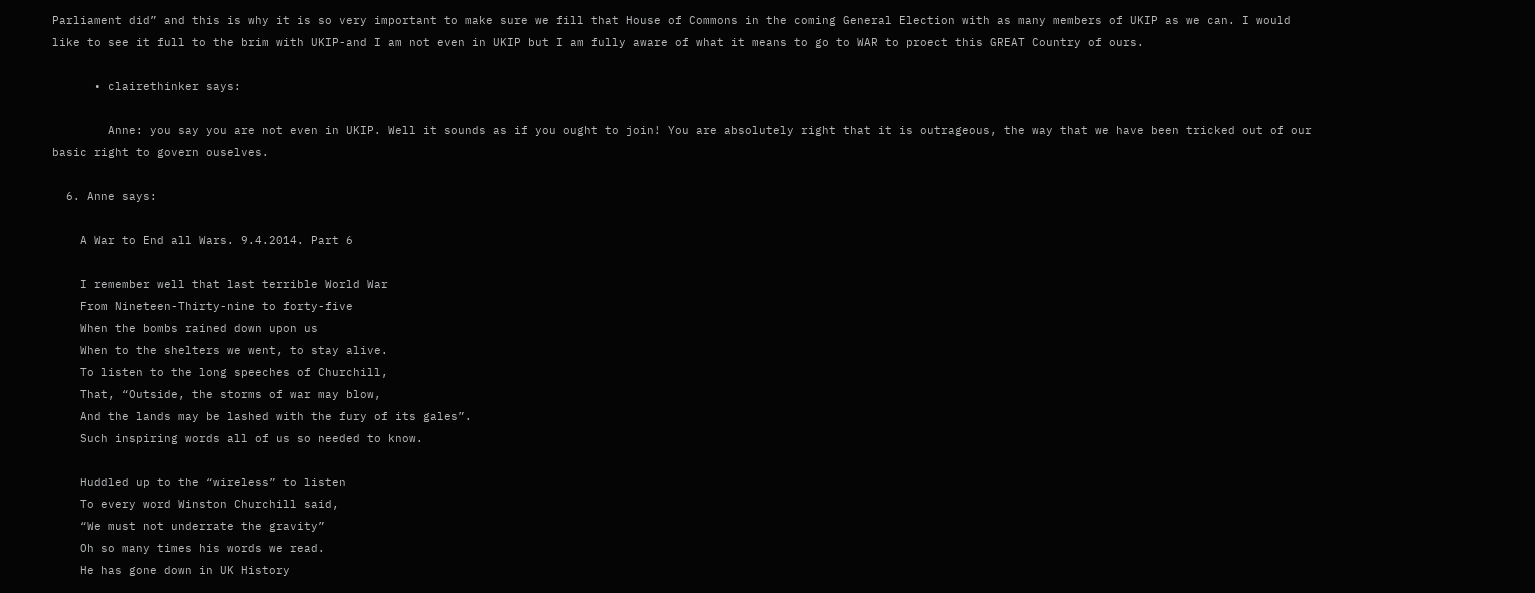Parliament did” and this is why it is so very important to make sure we fill that House of Commons in the coming General Election with as many members of UKIP as we can. I would like to see it full to the brim with UKIP-and I am not even in UKIP but I am fully aware of what it means to go to WAR to proect this GREAT Country of ours.

      • clairethinker says:

        Anne: you say you are not even in UKIP. Well it sounds as if you ought to join! You are absolutely right that it is outrageous, the way that we have been tricked out of our basic right to govern ouselves.

  6. Anne says:

    A War to End all Wars. 9.4.2014. Part 6

    I remember well that last terrible World War
    From Nineteen-Thirty-nine to forty-five
    When the bombs rained down upon us
    When to the shelters we went, to stay alive.
    To listen to the long speeches of Churchill,
    That, “Outside, the storms of war may blow,
    And the lands may be lashed with the fury of its gales”.
    Such inspiring words all of us so needed to know.

    Huddled up to the “wireless” to listen
    To every word Winston Churchill said,
    “We must not underrate the gravity”
    Oh so many times his words we read.
    He has gone down in UK History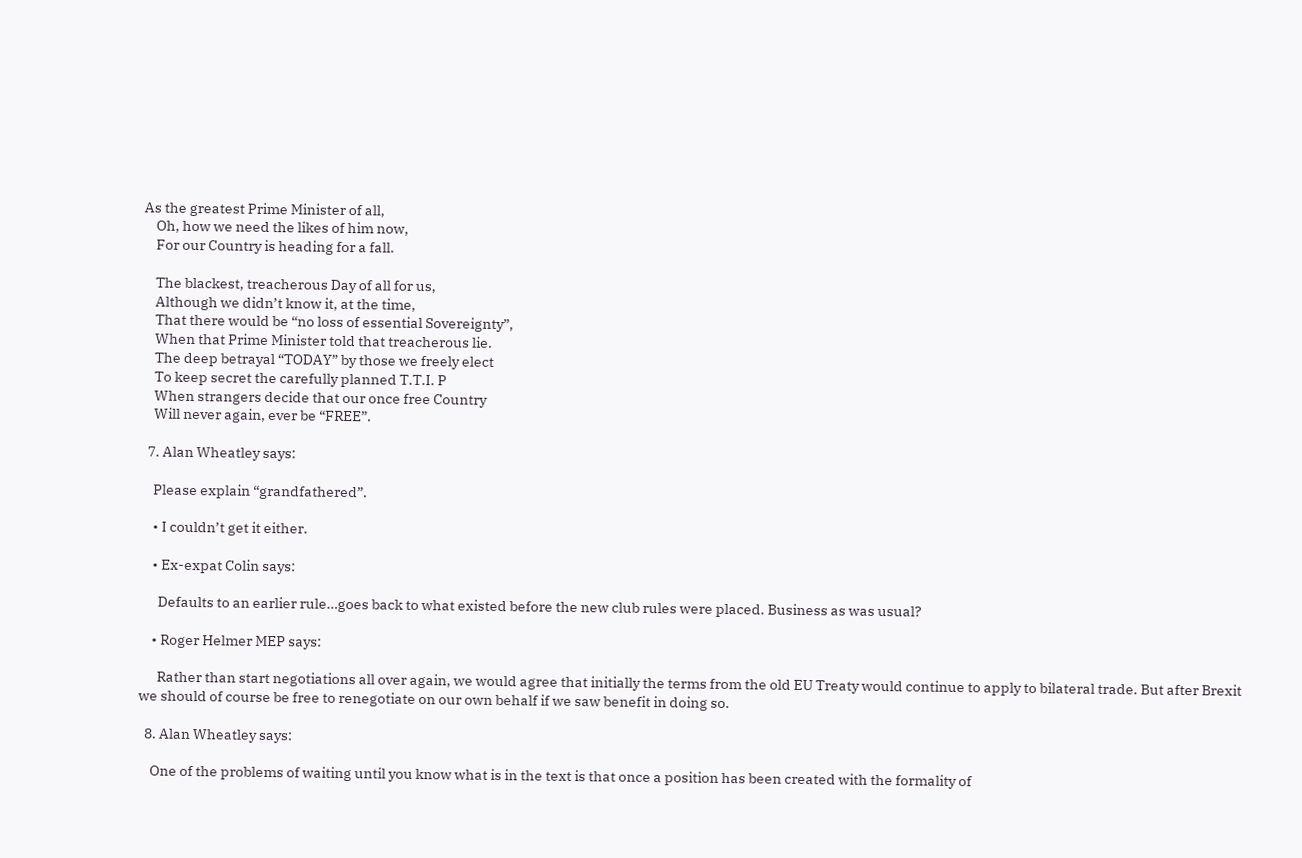As the greatest Prime Minister of all,
    Oh, how we need the likes of him now,
    For our Country is heading for a fall.

    The blackest, treacherous Day of all for us,
    Although we didn’t know it, at the time,
    That there would be “no loss of essential Sovereignty”,
    When that Prime Minister told that treacherous lie.
    The deep betrayal “TODAY” by those we freely elect
    To keep secret the carefully planned T.T.I. P
    When strangers decide that our once free Country
    Will never again, ever be “FREE”.

  7. Alan Wheatley says:

    Please explain “grandfathered”.

    • I couldn’t get it either.

    • Ex-expat Colin says:

      Defaults to an earlier rule…goes back to what existed before the new club rules were placed. Business as was usual?

    • Roger Helmer MEP says:

      Rather than start negotiations all over again, we would agree that initially the terms from the old EU Treaty would continue to apply to bilateral trade. But after Brexit we should of course be free to renegotiate on our own behalf if we saw benefit in doing so.

  8. Alan Wheatley says:

    One of the problems of waiting until you know what is in the text is that once a position has been created with the formality of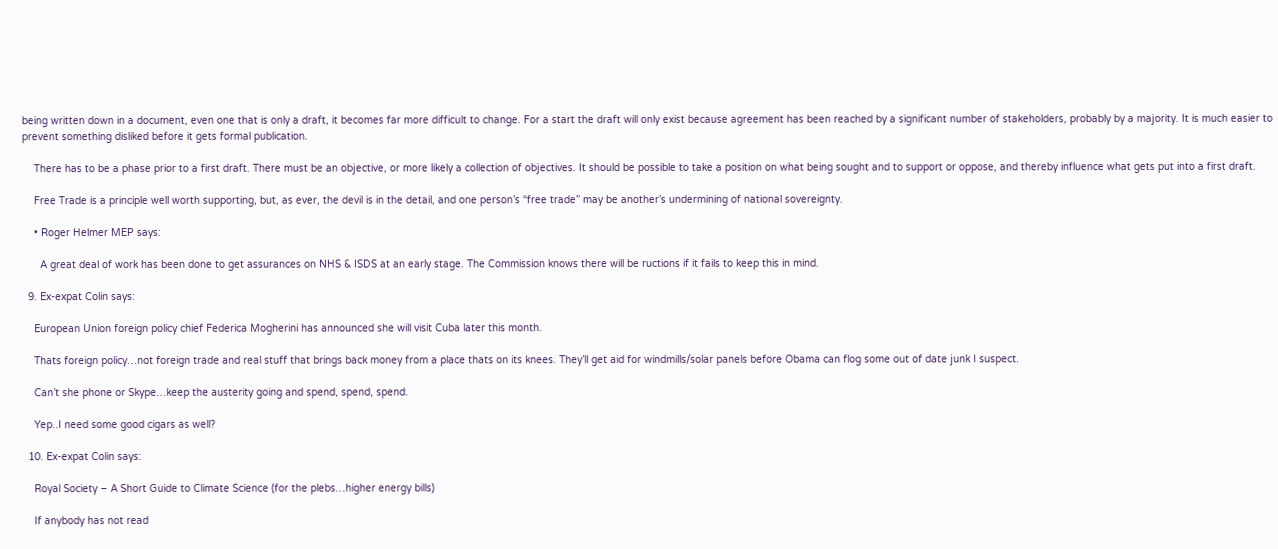being written down in a document, even one that is only a draft, it becomes far more difficult to change. For a start the draft will only exist because agreement has been reached by a significant number of stakeholders, probably by a majority. It is much easier to prevent something disliked before it gets formal publication.

    There has to be a phase prior to a first draft. There must be an objective, or more likely a collection of objectives. It should be possible to take a position on what being sought and to support or oppose, and thereby influence what gets put into a first draft.

    Free Trade is a principle well worth supporting, but, as ever, the devil is in the detail, and one person’s “free trade” may be another’s undermining of national sovereignty.

    • Roger Helmer MEP says:

      A great deal of work has been done to get assurances on NHS & ISDS at an early stage. The Commission knows there will be ructions if it fails to keep this in mind.

  9. Ex-expat Colin says:

    European Union foreign policy chief Federica Mogherini has announced she will visit Cuba later this month.

    Thats foreign policy…not foreign trade and real stuff that brings back money from a place thats on its knees. They’ll get aid for windmills/solar panels before Obama can flog some out of date junk I suspect.

    Can’t she phone or Skype…keep the austerity going and spend, spend, spend.

    Yep..I need some good cigars as well?

  10. Ex-expat Colin says:

    Royal Society – A Short Guide to Climate Science (for the plebs…higher energy bills)

    If anybody has not read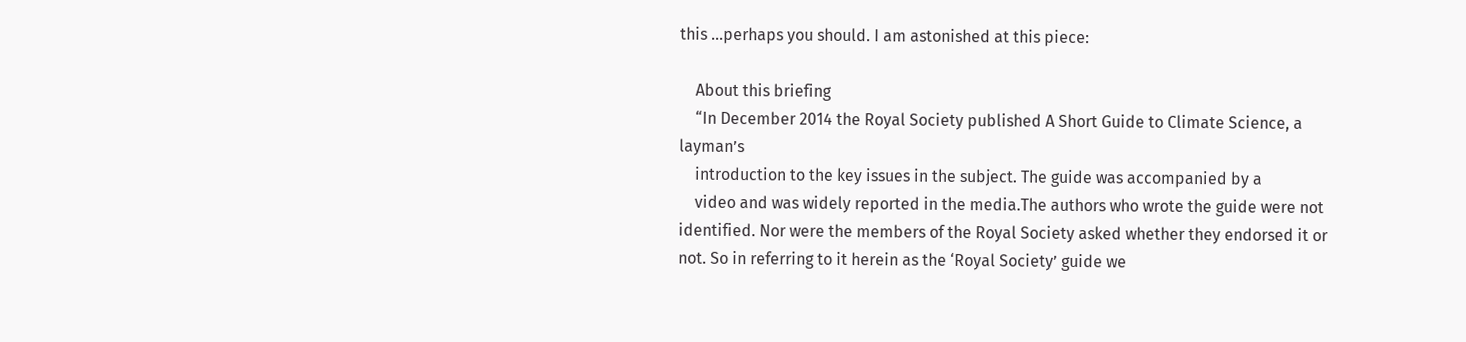this …perhaps you should. I am astonished at this piece:

    About this briefing
    “In December 2014 the Royal Society published A Short Guide to Climate Science, a layman’s
    introduction to the key issues in the subject. The guide was accompanied by a
    video and was widely reported in the media.The authors who wrote the guide were not identified. Nor were the members of the Royal Society asked whether they endorsed it or not. So in referring to it herein as the ‘Royal Society’ guide we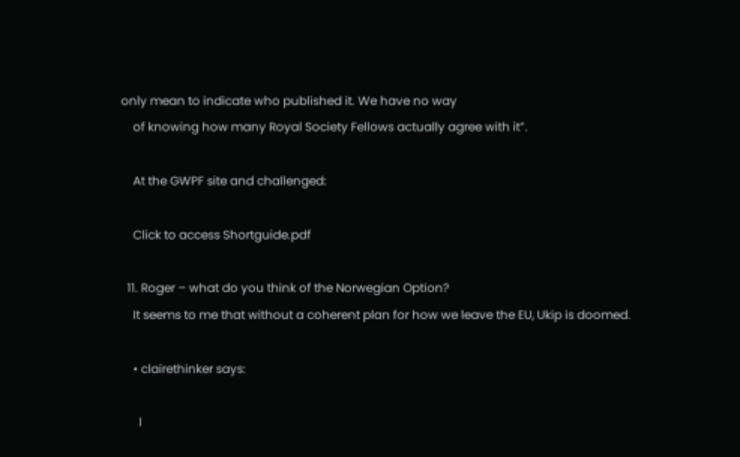only mean to indicate who published it. We have no way
    of knowing how many Royal Society Fellows actually agree with it”.

    At the GWPF site and challenged:

    Click to access Shortguide.pdf

  11. Roger – what do you think of the Norwegian Option?
    It seems to me that without a coherent plan for how we leave the EU, Ukip is doomed.

    • clairethinker says:

      I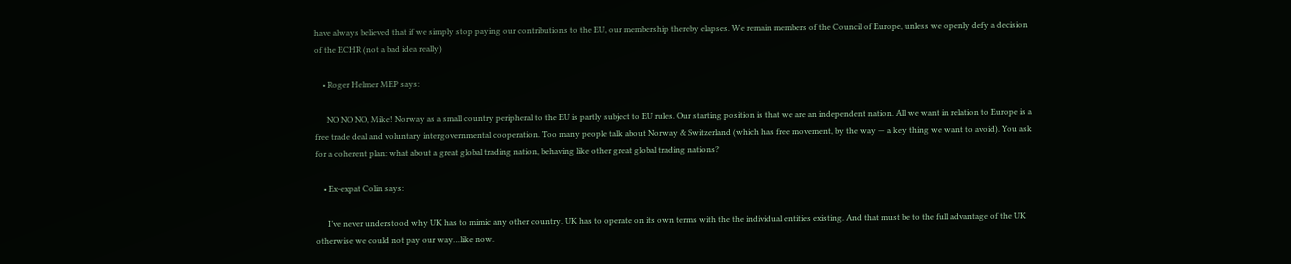have always believed that if we simply stop paying our contributions to the EU, our membership thereby elapses. We remain members of the Council of Europe, unless we openly defy a decision of the ECHR (not a bad idea really)

    • Roger Helmer MEP says:

      NO NO NO, Mike! Norway as a small country peripheral to the EU is partly subject to EU rules. Our starting position is that we are an independent nation. All we want in relation to Europe is a free trade deal and voluntary intergovernmental cooperation. Too many people talk about Norway & Switzerland (which has free movement, by the way — a key thing we want to avoid). You ask for a coherent plan: what about a great global trading nation, behaving like other great global trading nations?

    • Ex-expat Colin says:

      I’ve never understood why UK has to mimic any other country. UK has to operate on its own terms with the the individual entities existing. And that must be to the full advantage of the UK otherwise we could not pay our way…like now.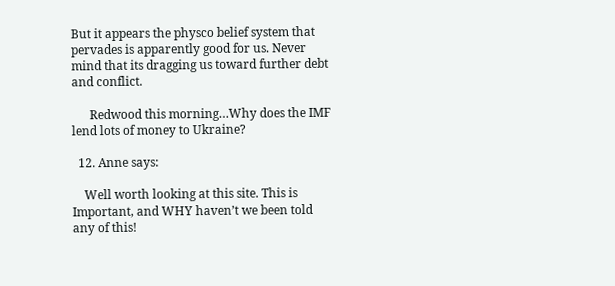But it appears the physco belief system that pervades is apparently good for us. Never mind that its dragging us toward further debt and conflict.

      Redwood this morning…Why does the IMF lend lots of money to Ukraine?

  12. Anne says:

    Well worth looking at this site. This is Important, and WHY haven’t we been told any of this!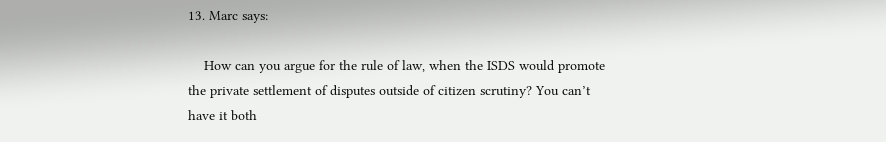13. Marc says:

    How can you argue for the rule of law, when the ISDS would promote the private settlement of disputes outside of citizen scrutiny? You can’t have it both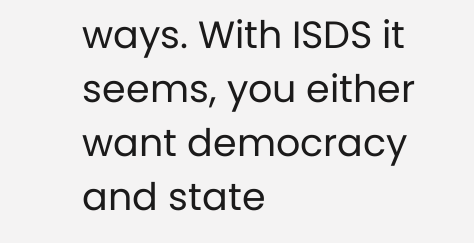ways. With ISDS it seems, you either want democracy and state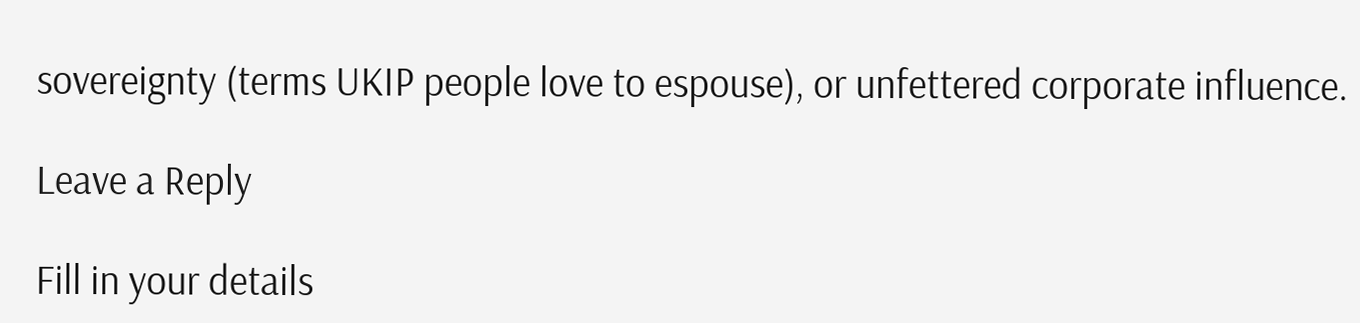sovereignty (terms UKIP people love to espouse), or unfettered corporate influence.

Leave a Reply

Fill in your details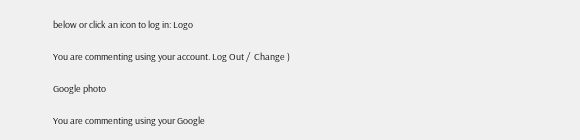below or click an icon to log in: Logo

You are commenting using your account. Log Out /  Change )

Google photo

You are commenting using your Google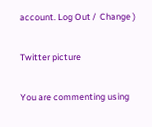account. Log Out /  Change )

Twitter picture

You are commenting using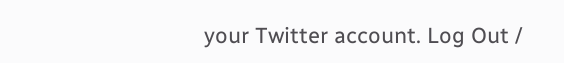your Twitter account. Log Out /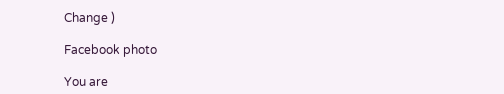Change )

Facebook photo

You are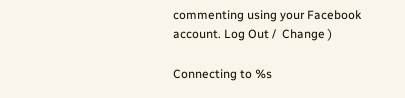commenting using your Facebook account. Log Out /  Change )

Connecting to %s